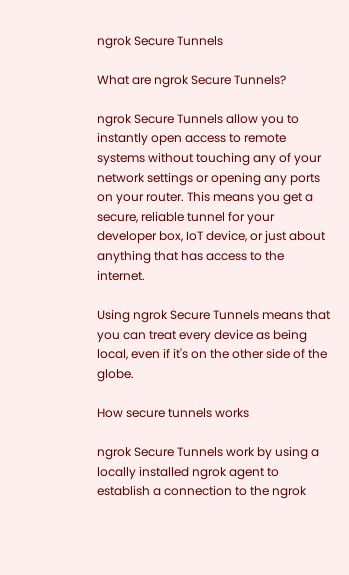ngrok Secure Tunnels

What are ngrok Secure Tunnels?

ngrok Secure Tunnels allow you to instantly open access to remote systems without touching any of your network settings or opening any ports on your router. This means you get a secure, reliable tunnel for your developer box, IoT device, or just about anything that has access to the internet.

Using ngrok Secure Tunnels means that you can treat every device as being local, even if it's on the other side of the globe.

How secure tunnels works

ngrok Secure Tunnels work by using a locally installed ngrok agent to establish a connection to the ngrok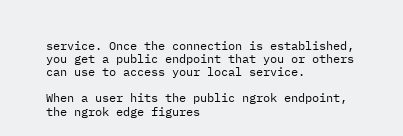service. Once the connection is established, you get a public endpoint that you or others can use to access your local service.

When a user hits the public ngrok endpoint, the ngrok edge figures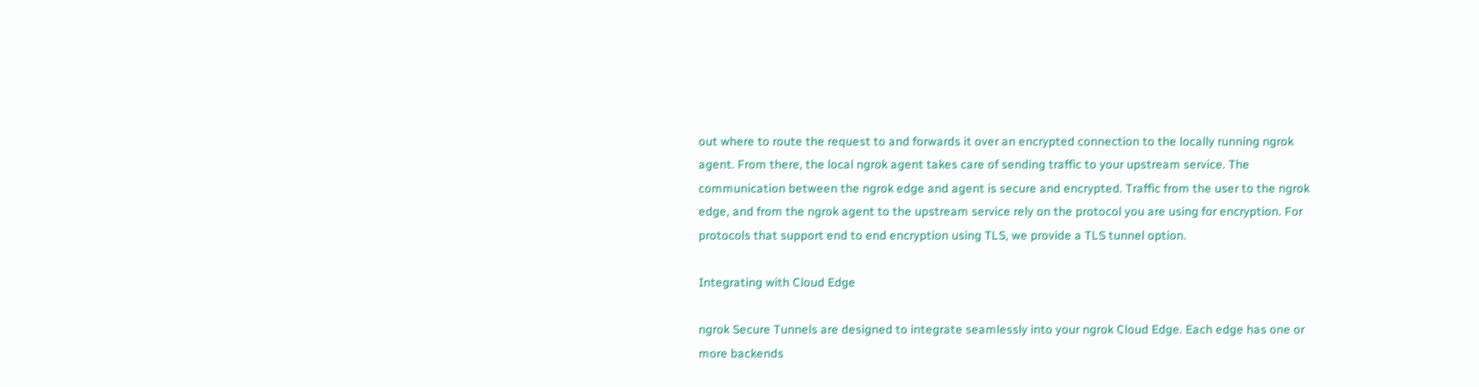out where to route the request to and forwards it over an encrypted connection to the locally running ngrok agent. From there, the local ngrok agent takes care of sending traffic to your upstream service. The communication between the ngrok edge and agent is secure and encrypted. Traffic from the user to the ngrok edge, and from the ngrok agent to the upstream service rely on the protocol you are using for encryption. For protocols that support end to end encryption using TLS, we provide a TLS tunnel option.

Integrating with Cloud Edge

ngrok Secure Tunnels are designed to integrate seamlessly into your ngrok Cloud Edge. Each edge has one or more backends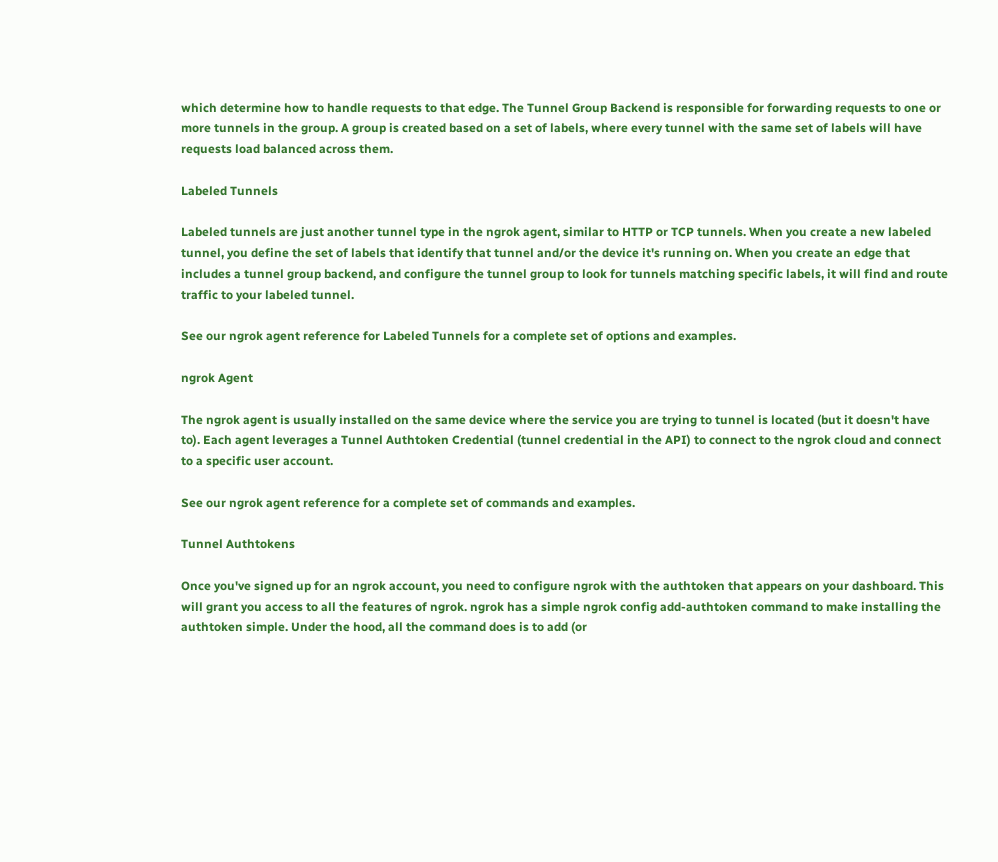which determine how to handle requests to that edge. The Tunnel Group Backend is responsible for forwarding requests to one or more tunnels in the group. A group is created based on a set of labels, where every tunnel with the same set of labels will have requests load balanced across them.

Labeled Tunnels

Labeled tunnels are just another tunnel type in the ngrok agent, similar to HTTP or TCP tunnels. When you create a new labeled tunnel, you define the set of labels that identify that tunnel and/or the device it's running on. When you create an edge that includes a tunnel group backend, and configure the tunnel group to look for tunnels matching specific labels, it will find and route traffic to your labeled tunnel.

See our ngrok agent reference for Labeled Tunnels for a complete set of options and examples.

ngrok Agent

The ngrok agent is usually installed on the same device where the service you are trying to tunnel is located (but it doesn't have to). Each agent leverages a Tunnel Authtoken Credential (tunnel credential in the API) to connect to the ngrok cloud and connect to a specific user account.

See our ngrok agent reference for a complete set of commands and examples.

Tunnel Authtokens

Once you've signed up for an ngrok account, you need to configure ngrok with the authtoken that appears on your dashboard. This will grant you access to all the features of ngrok. ngrok has a simple ngrok config add-authtoken command to make installing the authtoken simple. Under the hood, all the command does is to add (or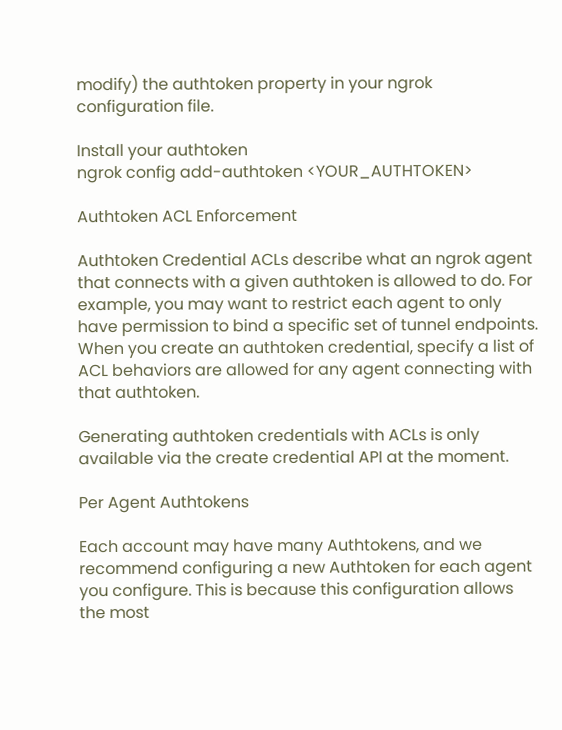modify) the authtoken property in your ngrok configuration file.

Install your authtoken
ngrok config add-authtoken <YOUR_AUTHTOKEN>

Authtoken ACL Enforcement

Authtoken Credential ACLs describe what an ngrok agent that connects with a given authtoken is allowed to do. For example, you may want to restrict each agent to only have permission to bind a specific set of tunnel endpoints. When you create an authtoken credential, specify a list of ACL behaviors are allowed for any agent connecting with that authtoken.

Generating authtoken credentials with ACLs is only available via the create credential API at the moment.

Per Agent Authtokens

Each account may have many Authtokens, and we recommend configuring a new Authtoken for each agent you configure. This is because this configuration allows the most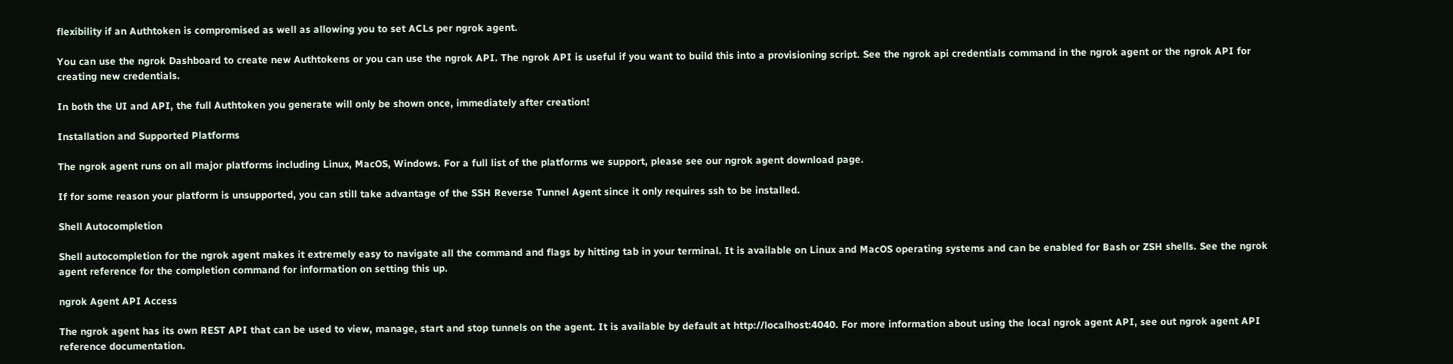flexibility if an Authtoken is compromised as well as allowing you to set ACLs per ngrok agent.

You can use the ngrok Dashboard to create new Authtokens or you can use the ngrok API. The ngrok API is useful if you want to build this into a provisioning script. See the ngrok api credentials command in the ngrok agent or the ngrok API for creating new credentials.

In both the UI and API, the full Authtoken you generate will only be shown once, immediately after creation!

Installation and Supported Platforms

The ngrok agent runs on all major platforms including Linux, MacOS, Windows. For a full list of the platforms we support, please see our ngrok agent download page.

If for some reason your platform is unsupported, you can still take advantage of the SSH Reverse Tunnel Agent since it only requires ssh to be installed.

Shell Autocompletion

Shell autocompletion for the ngrok agent makes it extremely easy to navigate all the command and flags by hitting tab in your terminal. It is available on Linux and MacOS operating systems and can be enabled for Bash or ZSH shells. See the ngrok agent reference for the completion command for information on setting this up.

ngrok Agent API Access

The ngrok agent has its own REST API that can be used to view, manage, start and stop tunnels on the agent. It is available by default at http://localhost:4040. For more information about using the local ngrok agent API, see out ngrok agent API reference documentation.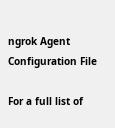ngrok Agent Configuration File

For a full list of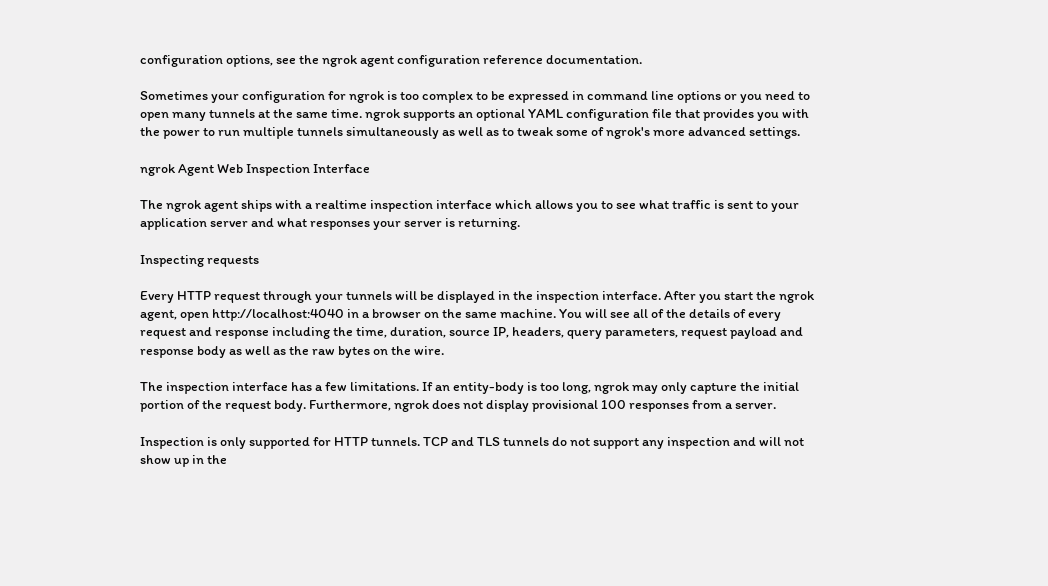configuration options, see the ngrok agent configuration reference documentation.

Sometimes your configuration for ngrok is too complex to be expressed in command line options or you need to open many tunnels at the same time. ngrok supports an optional YAML configuration file that provides you with the power to run multiple tunnels simultaneously as well as to tweak some of ngrok's more advanced settings.

ngrok Agent Web Inspection Interface

The ngrok agent ships with a realtime inspection interface which allows you to see what traffic is sent to your application server and what responses your server is returning.

Inspecting requests

Every HTTP request through your tunnels will be displayed in the inspection interface. After you start the ngrok agent, open http://localhost:4040 in a browser on the same machine. You will see all of the details of every request and response including the time, duration, source IP, headers, query parameters, request payload and response body as well as the raw bytes on the wire.

The inspection interface has a few limitations. If an entity-body is too long, ngrok may only capture the initial portion of the request body. Furthermore, ngrok does not display provisional 100 responses from a server.

Inspection is only supported for HTTP tunnels. TCP and TLS tunnels do not support any inspection and will not show up in the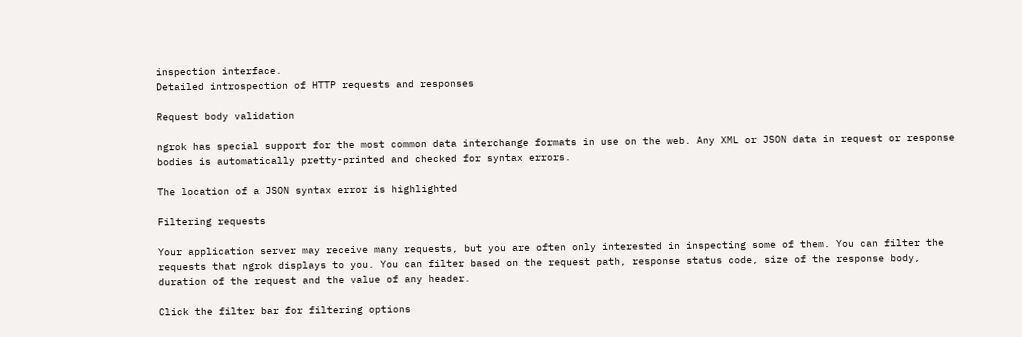inspection interface.
Detailed introspection of HTTP requests and responses

Request body validation

ngrok has special support for the most common data interchange formats in use on the web. Any XML or JSON data in request or response bodies is automatically pretty-printed and checked for syntax errors.

The location of a JSON syntax error is highlighted

Filtering requests

Your application server may receive many requests, but you are often only interested in inspecting some of them. You can filter the requests that ngrok displays to you. You can filter based on the request path, response status code, size of the response body, duration of the request and the value of any header.

Click the filter bar for filtering options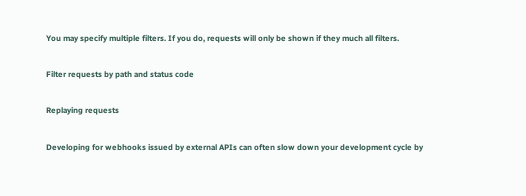You may specify multiple filters. If you do, requests will only be shown if they much all filters.

Filter requests by path and status code

Replaying requests

Developing for webhooks issued by external APIs can often slow down your development cycle by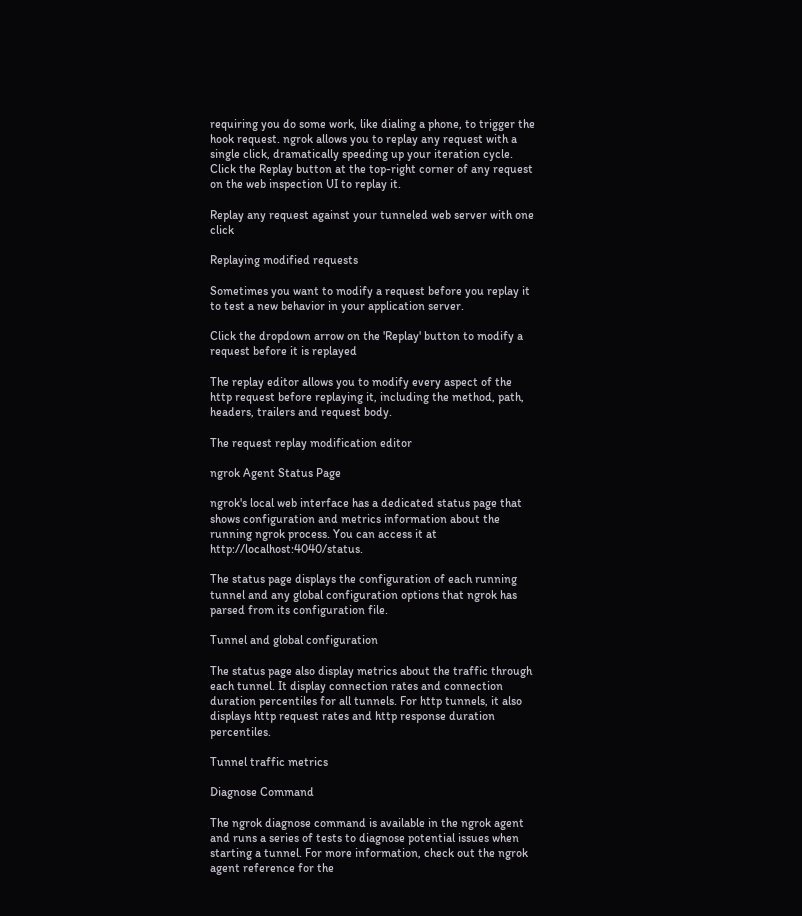requiring you do some work, like dialing a phone, to trigger the hook request. ngrok allows you to replay any request with a single click, dramatically speeding up your iteration cycle. Click the Replay button at the top-right corner of any request on the web inspection UI to replay it.

Replay any request against your tunneled web server with one click

Replaying modified requests

Sometimes you want to modify a request before you replay it to test a new behavior in your application server.

Click the dropdown arrow on the 'Replay' button to modify a request before it is replayed

The replay editor allows you to modify every aspect of the http request before replaying it, including the method, path, headers, trailers and request body.

The request replay modification editor

ngrok Agent Status Page

ngrok's local web interface has a dedicated status page that shows configuration and metrics information about the running ngrok process. You can access it at http://localhost:4040/status.

The status page displays the configuration of each running tunnel and any global configuration options that ngrok has parsed from its configuration file.

Tunnel and global configuration

The status page also display metrics about the traffic through each tunnel. It display connection rates and connection duration percentiles for all tunnels. For http tunnels, it also displays http request rates and http response duration percentiles.

Tunnel traffic metrics

Diagnose Command

The ngrok diagnose command is available in the ngrok agent and runs a series of tests to diagnose potential issues when starting a tunnel. For more information, check out the ngrok agent reference for the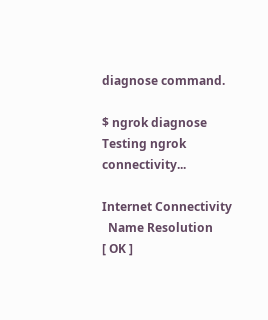diagnose command.

$ ngrok diagnose
Testing ngrok connectivity...

Internet Connectivity
  Name Resolution                           [ OK ]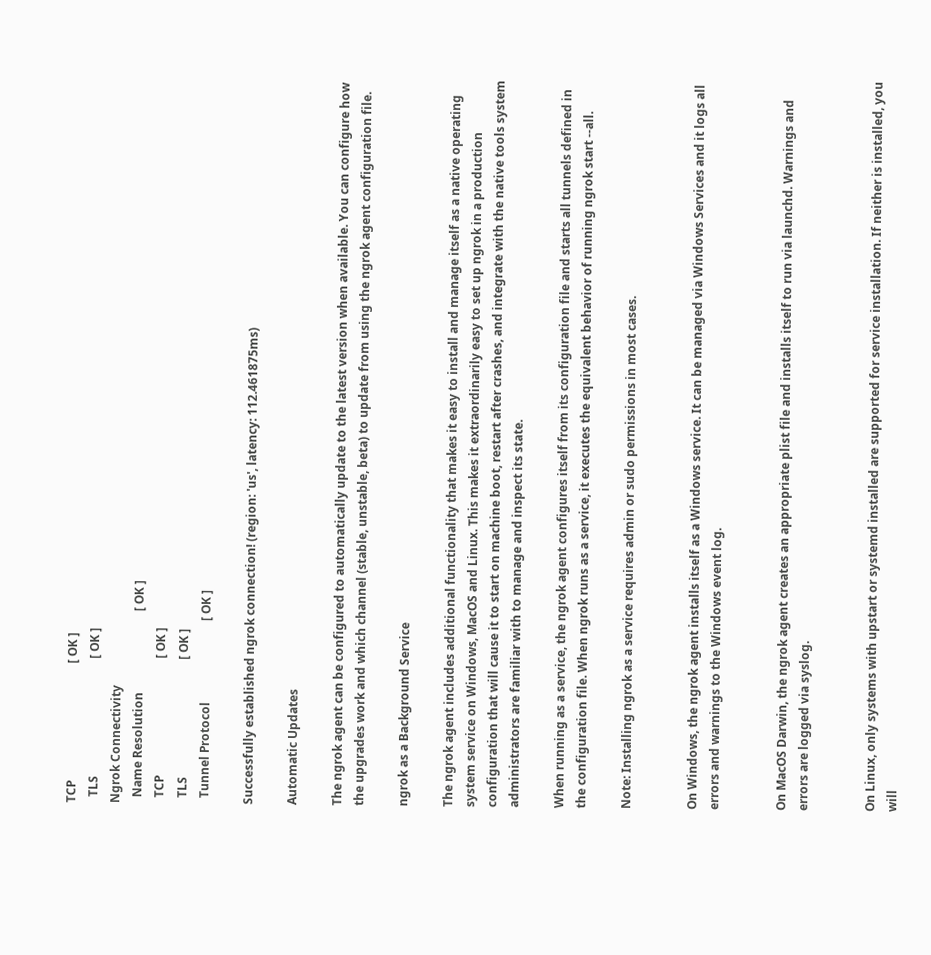TCP                                       [ OK ]
  TLS                                       [ OK ]
Ngrok Connectivity
  Name Resolution                           [ OK ]
  TCP                                       [ OK ]
  TLS                                       [ OK ]
  Tunnel Protocol                           [ OK ]

Successfully established ngrok connection! (region: 'us', latency: 112.461875ms)

Automatic Updates

The ngrok agent can be configured to automatically update to the latest version when available. You can configure how the upgrades work and which channel (stable, unstable, beta) to update from using the ngrok agent configuration file.

ngrok as a Background Service

The ngrok agent includes additional functionality that makes it easy to install and manage itself as a native operating system service on Windows, MacOS and Linux. This makes it extraordinarily easy to set up ngrok in a production configuration that will cause it to start on machine boot, restart after crashes, and integrate with the native tools system administrators are familiar with to manage and inspect its state.

When running as a service, the ngrok agent configures itself from its configuration file and starts all tunnels defined in the configuration file. When ngrok runs as a service, it executes the equivalent behavior of running ngrok start --all.

Note: Installing ngrok as a service requires admin or sudo permissions in most cases.


On Windows, the ngrok agent installs itself as a Windows service. It can be managed via Windows Services and it logs all errors and warnings to the Windows event log.


On MacOS Darwin, the ngrok agent creates an appropriate plist file and installs itself to run via launchd. Warnings and errors are logged via syslog.


On Linux, only systems with upstart or systemd installed are supported for service installation. If neither is installed, you will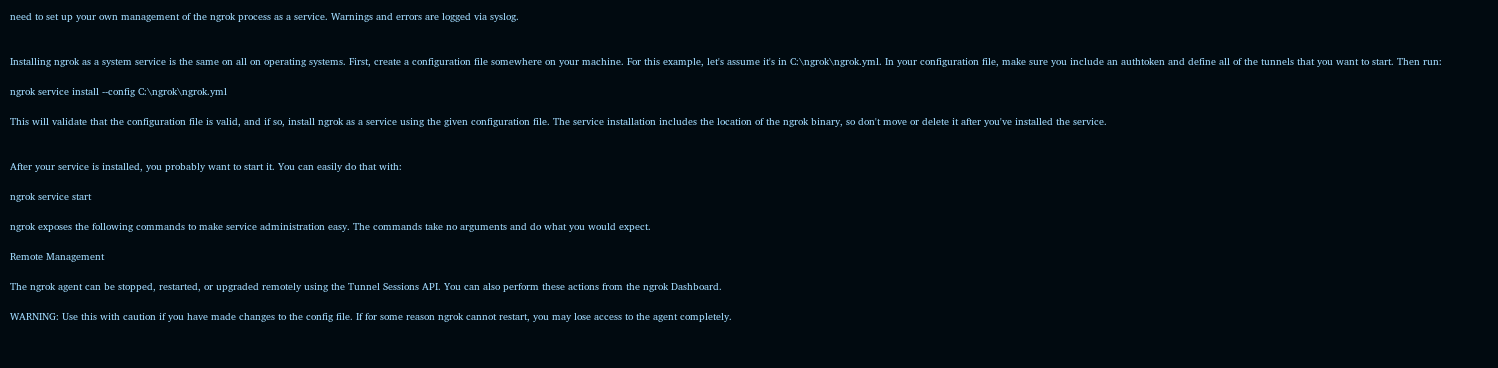need to set up your own management of the ngrok process as a service. Warnings and errors are logged via syslog.


Installing ngrok as a system service is the same on all on operating systems. First, create a configuration file somewhere on your machine. For this example, let's assume it's in C:\ngrok\ngrok.yml. In your configuration file, make sure you include an authtoken and define all of the tunnels that you want to start. Then run:

ngrok service install --config C:\ngrok\ngrok.yml

This will validate that the configuration file is valid, and if so, install ngrok as a service using the given configuration file. The service installation includes the location of the ngrok binary, so don't move or delete it after you've installed the service.


After your service is installed, you probably want to start it. You can easily do that with:

ngrok service start

ngrok exposes the following commands to make service administration easy. The commands take no arguments and do what you would expect.

Remote Management

The ngrok agent can be stopped, restarted, or upgraded remotely using the Tunnel Sessions API. You can also perform these actions from the ngrok Dashboard.

WARNING: Use this with caution if you have made changes to the config file. If for some reason ngrok cannot restart, you may lose access to the agent completely.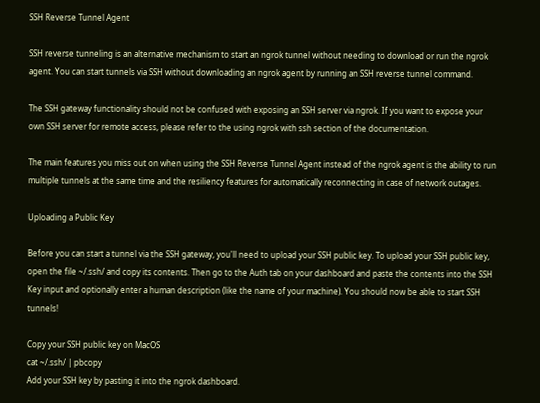SSH Reverse Tunnel Agent

SSH reverse tunneling is an alternative mechanism to start an ngrok tunnel without needing to download or run the ngrok agent. You can start tunnels via SSH without downloading an ngrok agent by running an SSH reverse tunnel command.

The SSH gateway functionality should not be confused with exposing an SSH server via ngrok. If you want to expose your own SSH server for remote access, please refer to the using ngrok with ssh section of the documentation.

The main features you miss out on when using the SSH Reverse Tunnel Agent instead of the ngrok agent is the ability to run multiple tunnels at the same time and the resiliency features for automatically reconnecting in case of network outages.

Uploading a Public Key

Before you can start a tunnel via the SSH gateway, you'll need to upload your SSH public key. To upload your SSH public key, open the file ~/.ssh/ and copy its contents. Then go to the Auth tab on your dashboard and paste the contents into the SSH Key input and optionally enter a human description (like the name of your machine). You should now be able to start SSH tunnels!

Copy your SSH public key on MacOS
cat ~/.ssh/ | pbcopy
Add your SSH key by pasting it into the ngrok dashboard.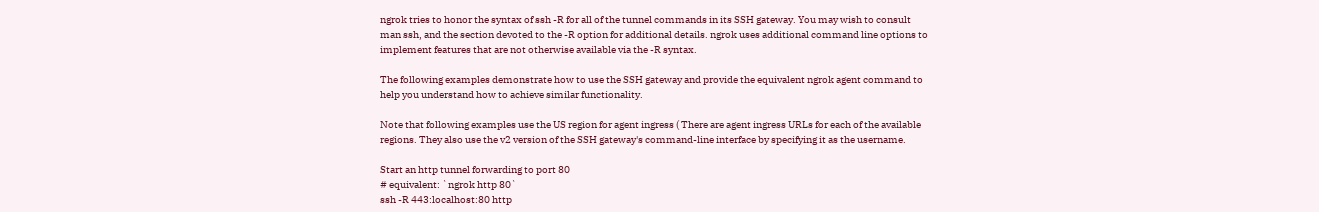ngrok tries to honor the syntax of ssh -R for all of the tunnel commands in its SSH gateway. You may wish to consult man ssh, and the section devoted to the -R option for additional details. ngrok uses additional command line options to implement features that are not otherwise available via the -R syntax.

The following examples demonstrate how to use the SSH gateway and provide the equivalent ngrok agent command to help you understand how to achieve similar functionality.

Note that following examples use the US region for agent ingress ( There are agent ingress URLs for each of the available regions. They also use the v2 version of the SSH gateway's command-line interface by specifying it as the username.

Start an http tunnel forwarding to port 80
# equivalent: `ngrok http 80`
ssh -R 443:localhost:80 http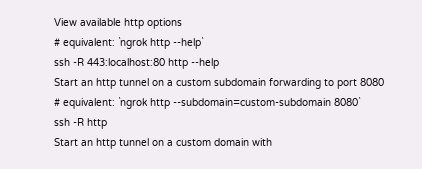View available http options
# equivalent: `ngrok http --help`
ssh -R 443:localhost:80 http --help
Start an http tunnel on a custom subdomain forwarding to port 8080
# equivalent: `ngrok http --subdomain=custom-subdomain 8080`
ssh -R http
Start an http tunnel on a custom domain with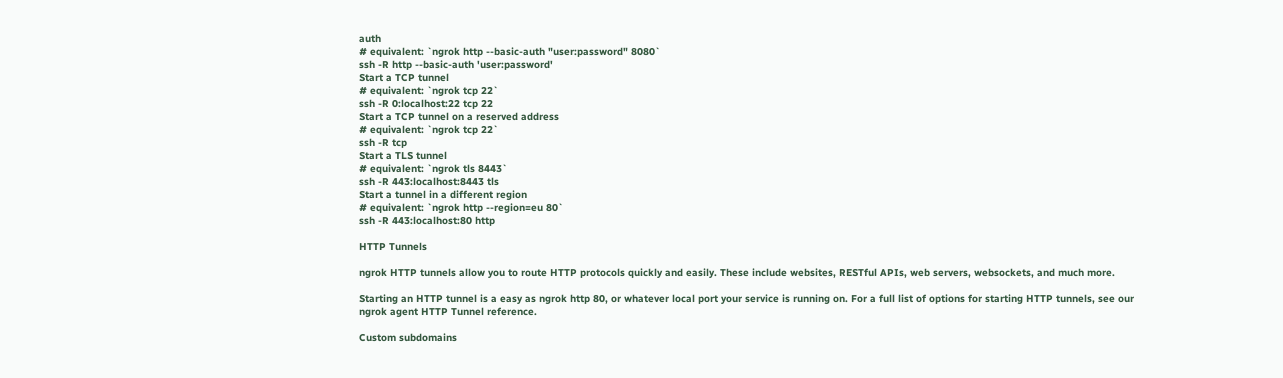auth
# equivalent: `ngrok http --basic-auth "user:password" 8080`
ssh -R http --basic-auth 'user:password'
Start a TCP tunnel
# equivalent: `ngrok tcp 22`
ssh -R 0:localhost:22 tcp 22
Start a TCP tunnel on a reserved address
# equivalent: `ngrok tcp 22`
ssh -R tcp
Start a TLS tunnel
# equivalent: `ngrok tls 8443`
ssh -R 443:localhost:8443 tls
Start a tunnel in a different region
# equivalent: `ngrok http --region=eu 80`
ssh -R 443:localhost:80 http

HTTP Tunnels

ngrok HTTP tunnels allow you to route HTTP protocols quickly and easily. These include websites, RESTful APIs, web servers, websockets, and much more.

Starting an HTTP tunnel is a easy as ngrok http 80, or whatever local port your service is running on. For a full list of options for starting HTTP tunnels, see our ngrok agent HTTP Tunnel reference.

Custom subdomains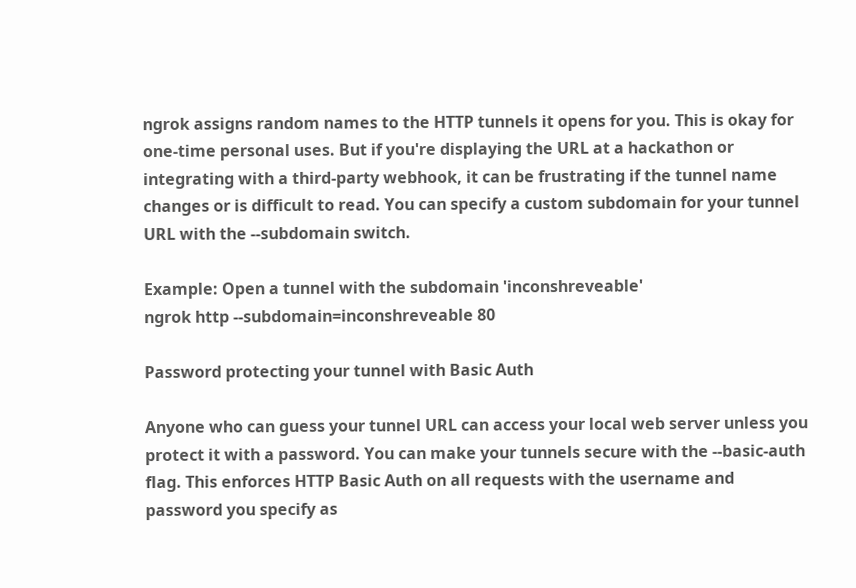ngrok assigns random names to the HTTP tunnels it opens for you. This is okay for one-time personal uses. But if you're displaying the URL at a hackathon or integrating with a third-party webhook, it can be frustrating if the tunnel name changes or is difficult to read. You can specify a custom subdomain for your tunnel URL with the --subdomain switch.

Example: Open a tunnel with the subdomain 'inconshreveable'
ngrok http --subdomain=inconshreveable 80

Password protecting your tunnel with Basic Auth

Anyone who can guess your tunnel URL can access your local web server unless you protect it with a password. You can make your tunnels secure with the --basic-auth flag. This enforces HTTP Basic Auth on all requests with the username and password you specify as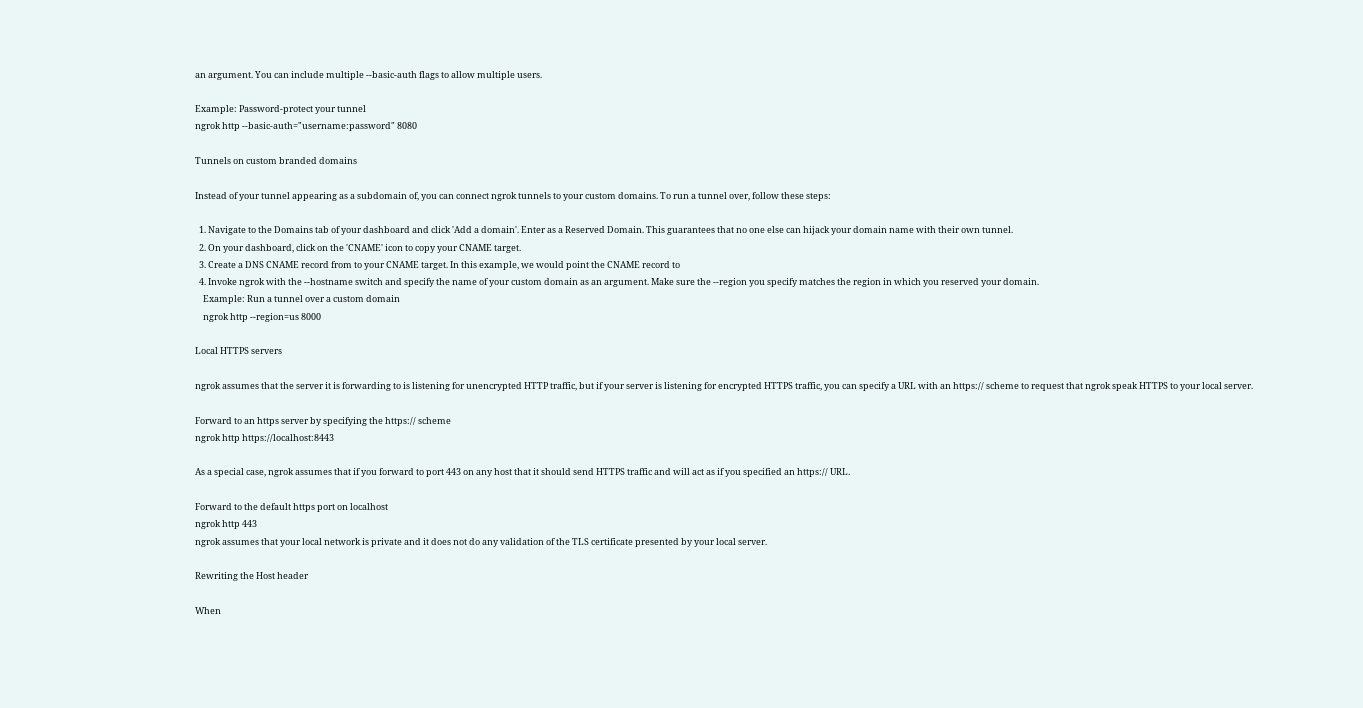an argument. You can include multiple --basic-auth flags to allow multiple users.

Example: Password-protect your tunnel
ngrok http --basic-auth="username:password" 8080

Tunnels on custom branded domains

Instead of your tunnel appearing as a subdomain of, you can connect ngrok tunnels to your custom domains. To run a tunnel over, follow these steps:

  1. Navigate to the Domains tab of your dashboard and click 'Add a domain'. Enter as a Reserved Domain. This guarantees that no one else can hijack your domain name with their own tunnel.
  2. On your dashboard, click on the 'CNAME' icon to copy your CNAME target.
  3. Create a DNS CNAME record from to your CNAME target. In this example, we would point the CNAME record to
  4. Invoke ngrok with the --hostname switch and specify the name of your custom domain as an argument. Make sure the --region you specify matches the region in which you reserved your domain.
    Example: Run a tunnel over a custom domain
    ngrok http --region=us 8000

Local HTTPS servers

ngrok assumes that the server it is forwarding to is listening for unencrypted HTTP traffic, but if your server is listening for encrypted HTTPS traffic, you can specify a URL with an https:// scheme to request that ngrok speak HTTPS to your local server.

Forward to an https server by specifying the https:// scheme
ngrok http https://localhost:8443

As a special case, ngrok assumes that if you forward to port 443 on any host that it should send HTTPS traffic and will act as if you specified an https:// URL.

Forward to the default https port on localhost
ngrok http 443
ngrok assumes that your local network is private and it does not do any validation of the TLS certificate presented by your local server.

Rewriting the Host header

When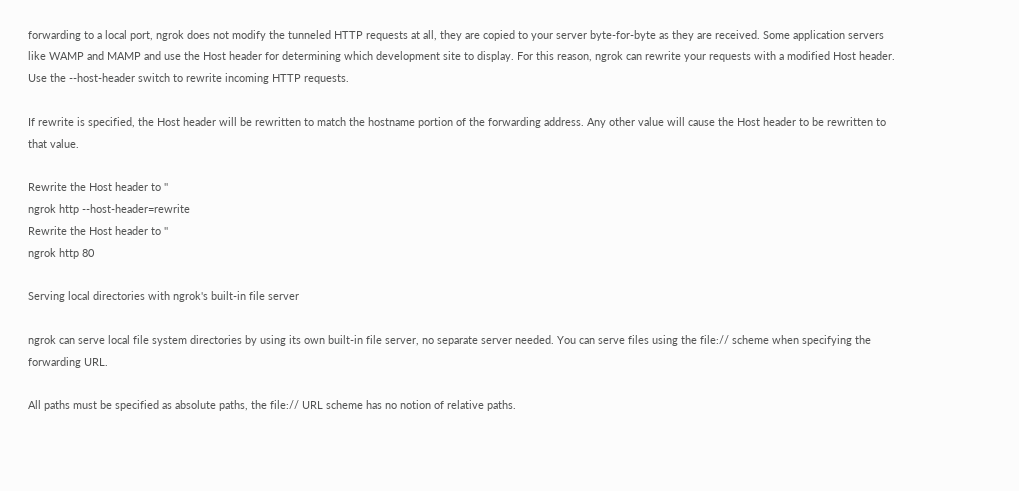forwarding to a local port, ngrok does not modify the tunneled HTTP requests at all, they are copied to your server byte-for-byte as they are received. Some application servers like WAMP and MAMP and use the Host header for determining which development site to display. For this reason, ngrok can rewrite your requests with a modified Host header. Use the --host-header switch to rewrite incoming HTTP requests.

If rewrite is specified, the Host header will be rewritten to match the hostname portion of the forwarding address. Any other value will cause the Host header to be rewritten to that value.

Rewrite the Host header to ''
ngrok http --host-header=rewrite
Rewrite the Host header to ''
ngrok http 80

Serving local directories with ngrok's built-in file server

ngrok can serve local file system directories by using its own built-in file server, no separate server needed. You can serve files using the file:// scheme when specifying the forwarding URL.

All paths must be specified as absolute paths, the file:// URL scheme has no notion of relative paths.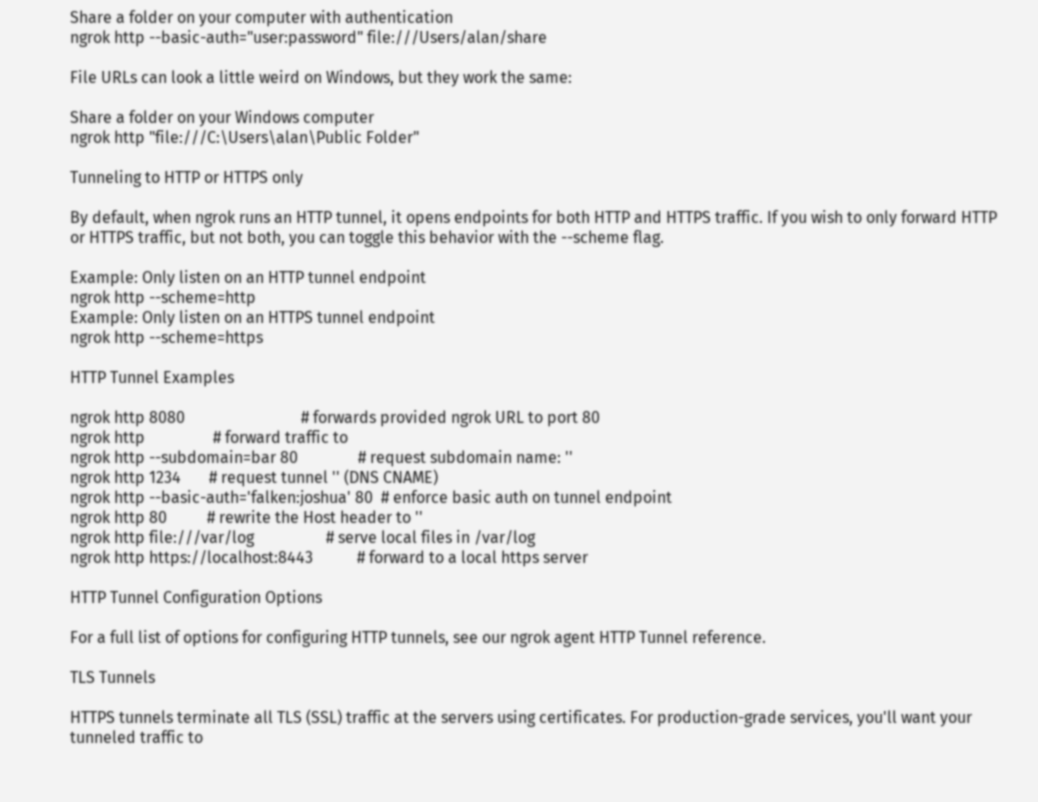Share a folder on your computer with authentication
ngrok http --basic-auth="user:password" file:///Users/alan/share

File URLs can look a little weird on Windows, but they work the same:

Share a folder on your Windows computer
ngrok http "file:///C:\Users\alan\Public Folder"

Tunneling to HTTP or HTTPS only

By default, when ngrok runs an HTTP tunnel, it opens endpoints for both HTTP and HTTPS traffic. If you wish to only forward HTTP or HTTPS traffic, but not both, you can toggle this behavior with the --scheme flag.

Example: Only listen on an HTTP tunnel endpoint
ngrok http --scheme=http
Example: Only listen on an HTTPS tunnel endpoint
ngrok http --scheme=https

HTTP Tunnel Examples

ngrok http 8080                             # forwards provided ngrok URL to port 80
ngrok http                 # forward traffic to
ngrok http --subdomain=bar 80               # request subdomain name: ''
ngrok http 1234       # request tunnel '' (DNS CNAME)
ngrok http --basic-auth='falken:joshua' 80  # enforce basic auth on tunnel endpoint
ngrok http 80          # rewrite the Host header to ''
ngrok http file:///var/log                  # serve local files in /var/log
ngrok http https://localhost:8443           # forward to a local https server

HTTP Tunnel Configuration Options

For a full list of options for configuring HTTP tunnels, see our ngrok agent HTTP Tunnel reference.

TLS Tunnels

HTTPS tunnels terminate all TLS (SSL) traffic at the servers using certificates. For production-grade services, you'll want your tunneled traffic to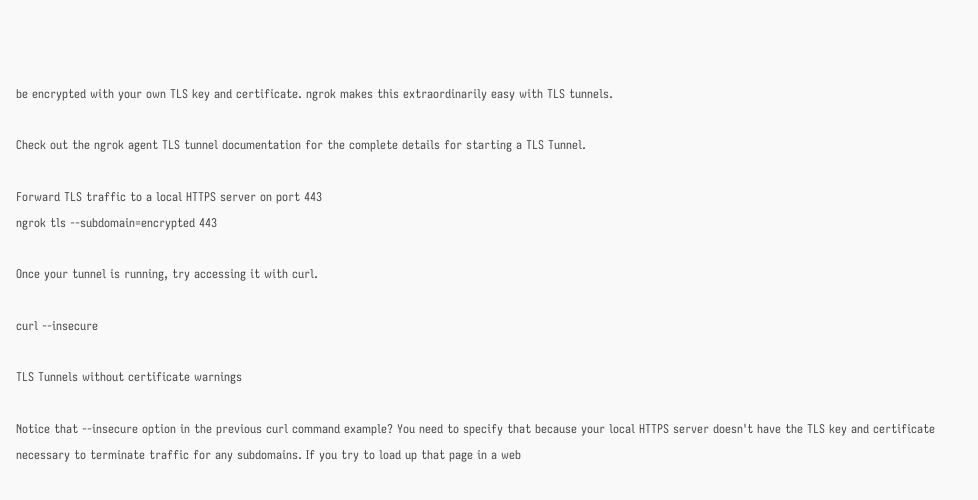be encrypted with your own TLS key and certificate. ngrok makes this extraordinarily easy with TLS tunnels.

Check out the ngrok agent TLS tunnel documentation for the complete details for starting a TLS Tunnel.

Forward TLS traffic to a local HTTPS server on port 443
ngrok tls --subdomain=encrypted 443

Once your tunnel is running, try accessing it with curl.

curl --insecure

TLS Tunnels without certificate warnings

Notice that --insecure option in the previous curl command example? You need to specify that because your local HTTPS server doesn't have the TLS key and certificate necessary to terminate traffic for any subdomains. If you try to load up that page in a web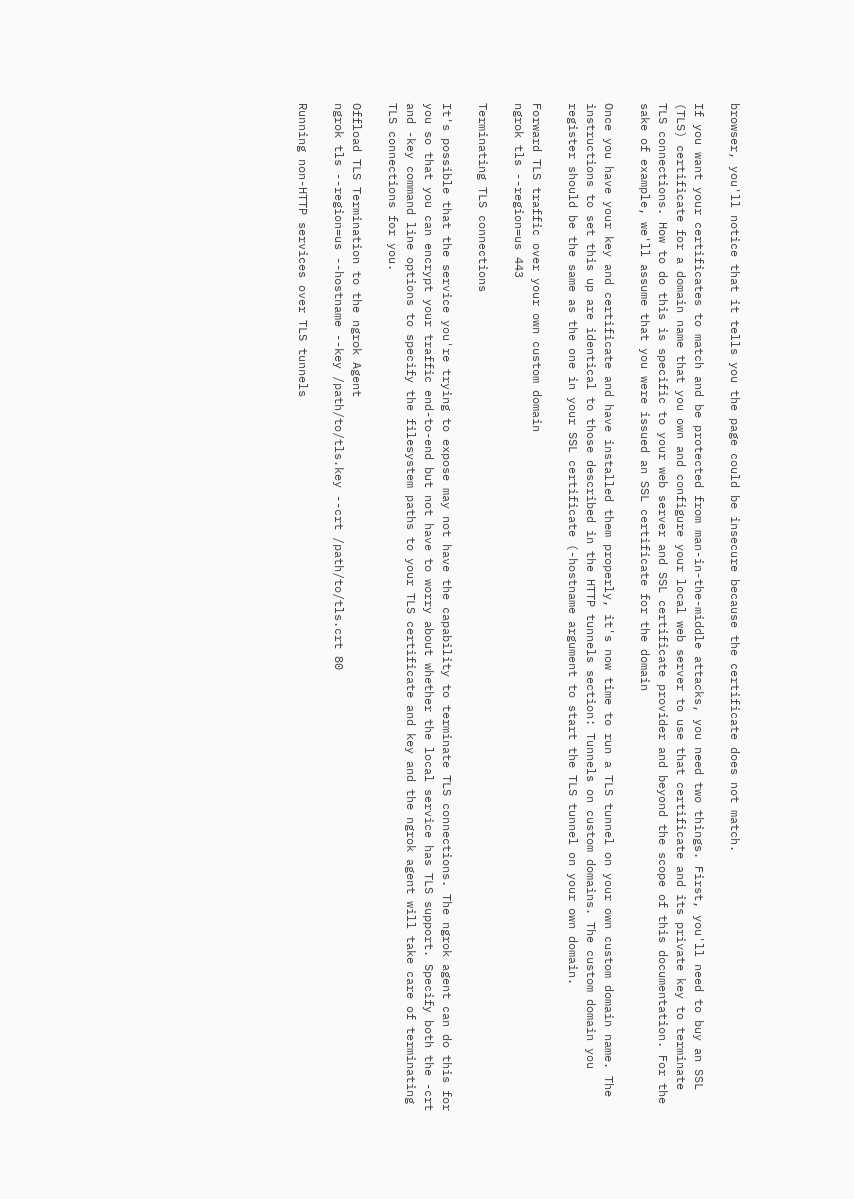browser, you'll notice that it tells you the page could be insecure because the certificate does not match.

If you want your certificates to match and be protected from man-in-the-middle attacks, you need two things. First, you'll need to buy an SSL (TLS) certificate for a domain name that you own and configure your local web server to use that certificate and its private key to terminate TLS connections. How to do this is specific to your web server and SSL certificate provider and beyond the scope of this documentation. For the sake of example, we'll assume that you were issued an SSL certificate for the domain

Once you have your key and certificate and have installed them properly, it's now time to run a TLS tunnel on your own custom domain name. The instructions to set this up are identical to those described in the HTTP tunnels section: Tunnels on custom domains. The custom domain you register should be the same as the one in your SSL certificate (-hostname argument to start the TLS tunnel on your own domain.

Forward TLS traffic over your own custom domain
ngrok tls --region=us 443

Terminating TLS connections

It's possible that the service you're trying to expose may not have the capability to terminate TLS connections. The ngrok agent can do this for you so that you can encrypt your traffic end-to-end but not have to worry about whether the local service has TLS support. Specify both the -crt and -key command line options to specify the filesystem paths to your TLS certificate and key and the ngrok agent will take care of terminating TLS connections for you.

Offload TLS Termination to the ngrok Agent
ngrok tls --region=us --hostname --key /path/to/tls.key --crt /path/to/tls.crt 80

Running non-HTTP services over TLS tunnels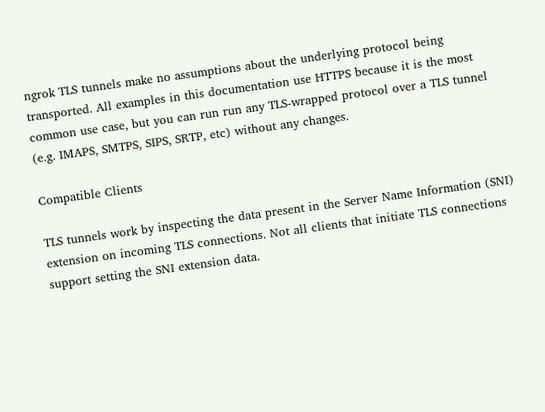ngrok TLS tunnels make no assumptions about the underlying protocol being transported. All examples in this documentation use HTTPS because it is the most common use case, but you can run run any TLS-wrapped protocol over a TLS tunnel (e.g. IMAPS, SMTPS, SIPS, SRTP, etc) without any changes.

Compatible Clients

TLS tunnels work by inspecting the data present in the Server Name Information (SNI) extension on incoming TLS connections. Not all clients that initiate TLS connections support setting the SNI extension data.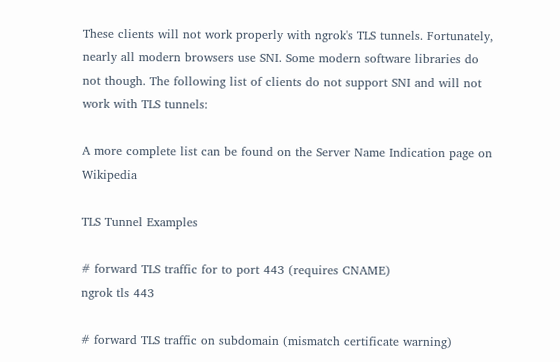These clients will not work properly with ngrok's TLS tunnels. Fortunately, nearly all modern browsers use SNI. Some modern software libraries do not though. The following list of clients do not support SNI and will not work with TLS tunnels:

A more complete list can be found on the Server Name Indication page on Wikipedia

TLS Tunnel Examples

# forward TLS traffic for to port 443 (requires CNAME)
ngrok tls 443

# forward TLS traffic on subdomain (mismatch certificate warning)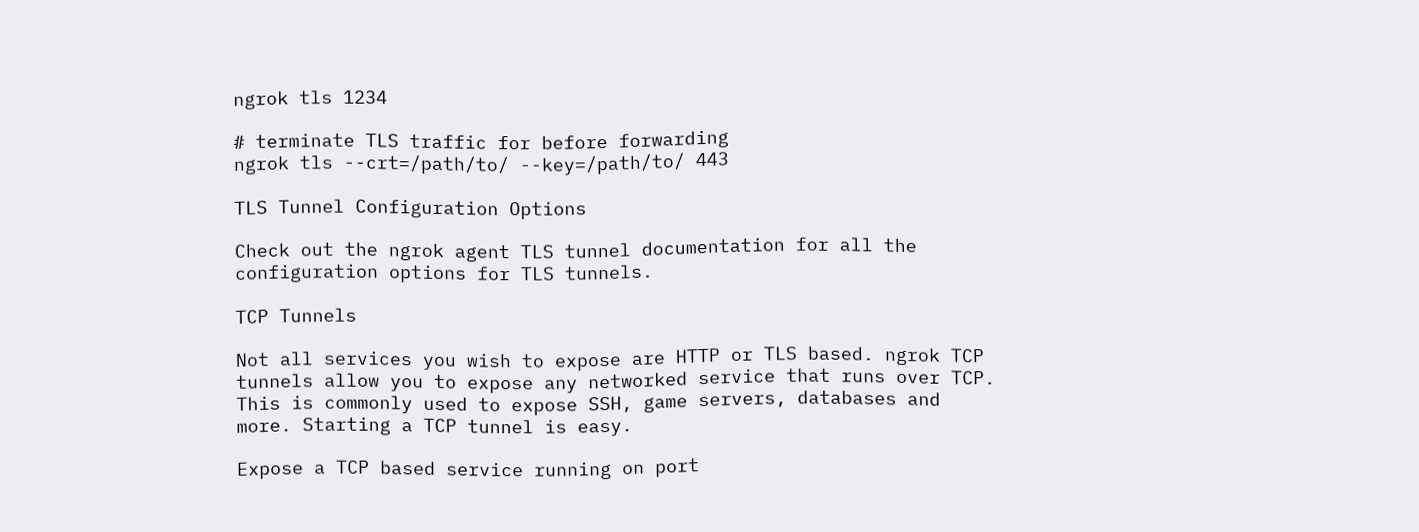ngrok tls 1234

# terminate TLS traffic for before forwarding
ngrok tls --crt=/path/to/ --key=/path/to/ 443

TLS Tunnel Configuration Options

Check out the ngrok agent TLS tunnel documentation for all the configuration options for TLS tunnels.

TCP Tunnels

Not all services you wish to expose are HTTP or TLS based. ngrok TCP tunnels allow you to expose any networked service that runs over TCP. This is commonly used to expose SSH, game servers, databases and more. Starting a TCP tunnel is easy.

Expose a TCP based service running on port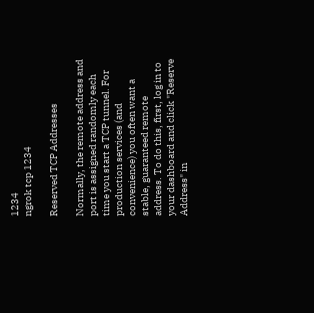1234
ngrok tcp 1234

Reserved TCP Addresses

Normally, the remote address and port is assigned randomly each time you start a TCP tunnel. For production services (and convenience) you often want a stable, guaranteed remote address. To do this, first, log in to your dashboard and click "Reserve Address" in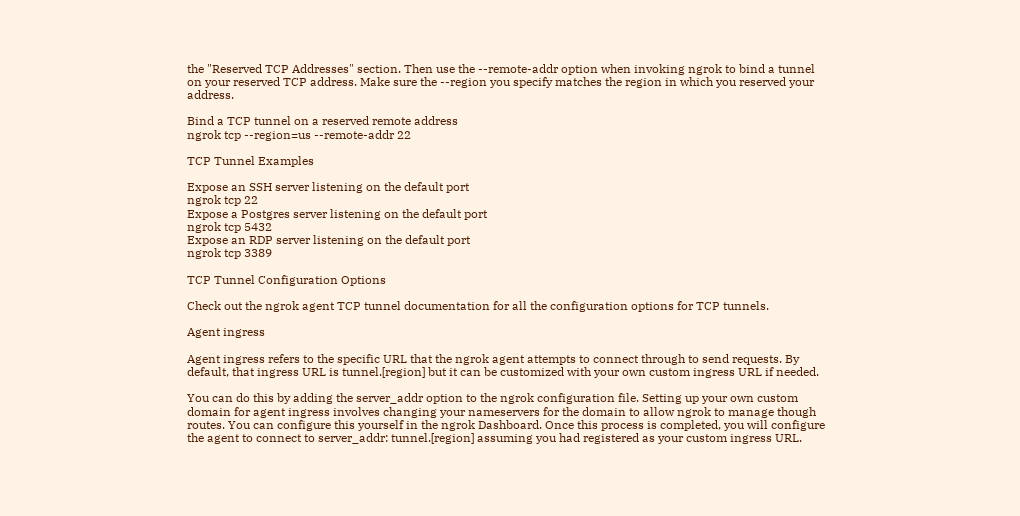the "Reserved TCP Addresses" section. Then use the --remote-addr option when invoking ngrok to bind a tunnel on your reserved TCP address. Make sure the --region you specify matches the region in which you reserved your address.

Bind a TCP tunnel on a reserved remote address
ngrok tcp --region=us --remote-addr 22

TCP Tunnel Examples

Expose an SSH server listening on the default port
ngrok tcp 22
Expose a Postgres server listening on the default port
ngrok tcp 5432
Expose an RDP server listening on the default port
ngrok tcp 3389

TCP Tunnel Configuration Options

Check out the ngrok agent TCP tunnel documentation for all the configuration options for TCP tunnels.

Agent ingress

Agent ingress refers to the specific URL that the ngrok agent attempts to connect through to send requests. By default, that ingress URL is tunnel.[region] but it can be customized with your own custom ingress URL if needed.

You can do this by adding the server_addr option to the ngrok configuration file. Setting up your own custom domain for agent ingress involves changing your nameservers for the domain to allow ngrok to manage though routes. You can configure this yourself in the ngrok Dashboard. Once this process is completed, you will configure the agent to connect to server_addr: tunnel.[region] assuming you had registered as your custom ingress URL.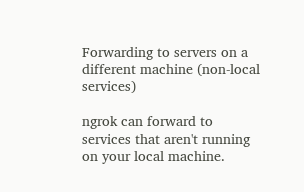Forwarding to servers on a different machine (non-local services)

ngrok can forward to services that aren't running on your local machine.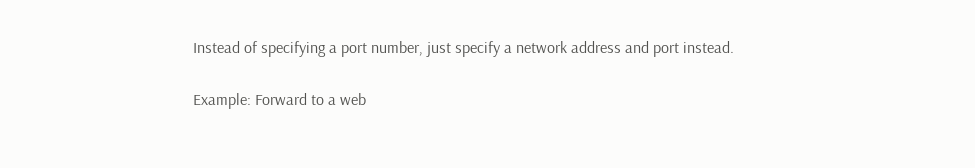Instead of specifying a port number, just specify a network address and port instead.

Example: Forward to a web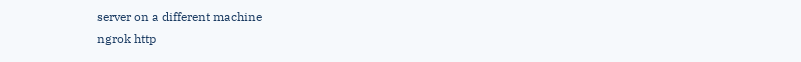server on a different machine
ngrok http